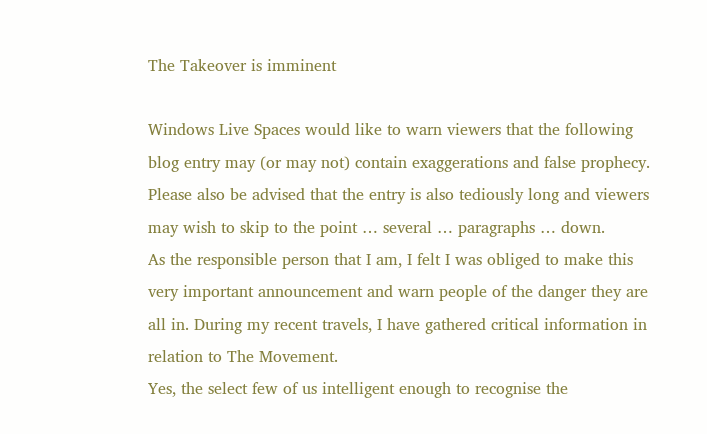The Takeover is imminent

Windows Live Spaces would like to warn viewers that the following blog entry may (or may not) contain exaggerations and false prophecy. Please also be advised that the entry is also tediously long and viewers may wish to skip to the point … several … paragraphs … down.
As the responsible person that I am, I felt I was obliged to make this very important announcement and warn people of the danger they are all in. During my recent travels, I have gathered critical information in relation to The Movement.
Yes, the select few of us intelligent enough to recognise the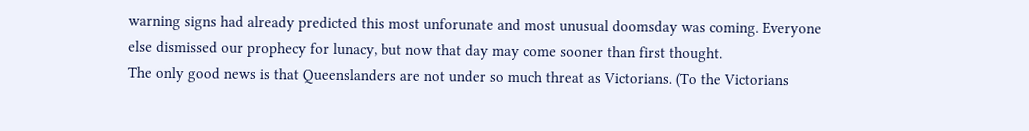warning signs had already predicted this most unforunate and most unusual doomsday was coming. Everyone else dismissed our prophecy for lunacy, but now that day may come sooner than first thought.
The only good news is that Queenslanders are not under so much threat as Victorians. (To the Victorians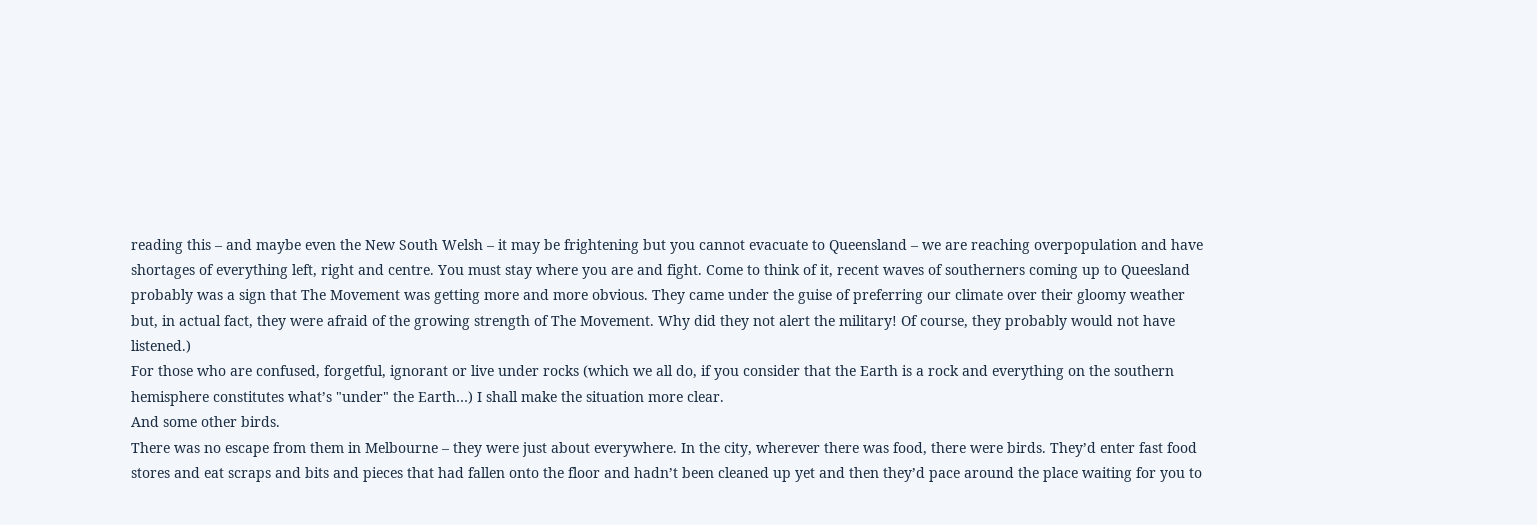reading this – and maybe even the New South Welsh – it may be frightening but you cannot evacuate to Queensland – we are reaching overpopulation and have shortages of everything left, right and centre. You must stay where you are and fight. Come to think of it, recent waves of southerners coming up to Queesland probably was a sign that The Movement was getting more and more obvious. They came under the guise of preferring our climate over their gloomy weather but, in actual fact, they were afraid of the growing strength of The Movement. Why did they not alert the military! Of course, they probably would not have listened.)
For those who are confused, forgetful, ignorant or live under rocks (which we all do, if you consider that the Earth is a rock and everything on the southern hemisphere constitutes what’s "under" the Earth…) I shall make the situation more clear.
And some other birds.
There was no escape from them in Melbourne – they were just about everywhere. In the city, wherever there was food, there were birds. They’d enter fast food stores and eat scraps and bits and pieces that had fallen onto the floor and hadn’t been cleaned up yet and then they’d pace around the place waiting for you to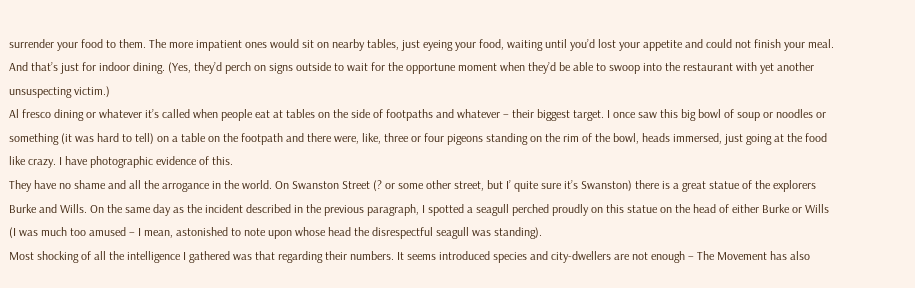surrender your food to them. The more impatient ones would sit on nearby tables, just eyeing your food, waiting until you’d lost your appetite and could not finish your meal. And that’s just for indoor dining. (Yes, they’d perch on signs outside to wait for the opportune moment when they’d be able to swoop into the restaurant with yet another unsuspecting victim.)
Al fresco dining or whatever it’s called when people eat at tables on the side of footpaths and whatever – their biggest target. I once saw this big bowl of soup or noodles or something (it was hard to tell) on a table on the footpath and there were, like, three or four pigeons standing on the rim of the bowl, heads immersed, just going at the food like crazy. I have photographic evidence of this.
They have no shame and all the arrogance in the world. On Swanston Street (? or some other street, but I’ quite sure it’s Swanston) there is a great statue of the explorers Burke and Wills. On the same day as the incident described in the previous paragraph, I spotted a seagull perched proudly on this statue on the head of either Burke or Wills (I was much too amused – I mean, astonished to note upon whose head the disrespectful seagull was standing).
Most shocking of all the intelligence I gathered was that regarding their numbers. It seems introduced species and city-dwellers are not enough – The Movement has also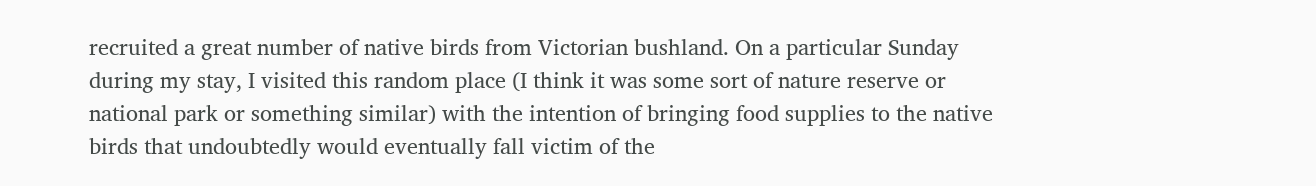recruited a great number of native birds from Victorian bushland. On a particular Sunday during my stay, I visited this random place (I think it was some sort of nature reserve or national park or something similar) with the intention of bringing food supplies to the native birds that undoubtedly would eventually fall victim of the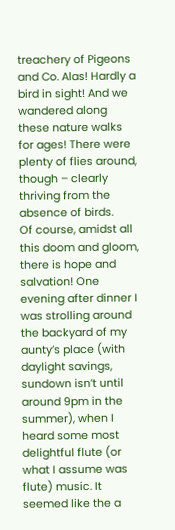treachery of Pigeons and Co. Alas! Hardly a bird in sight! And we wandered along these nature walks for ages! There were plenty of flies around, though – clearly thriving from the absence of birds.
Of course, amidst all this doom and gloom, there is hope and salvation! One evening after dinner I was strolling around the backyard of my aunty’s place (with daylight savings, sundown isn’t until around 9pm in the summer), when I heard some most delightful flute (or what I assume was flute) music. It seemed like the a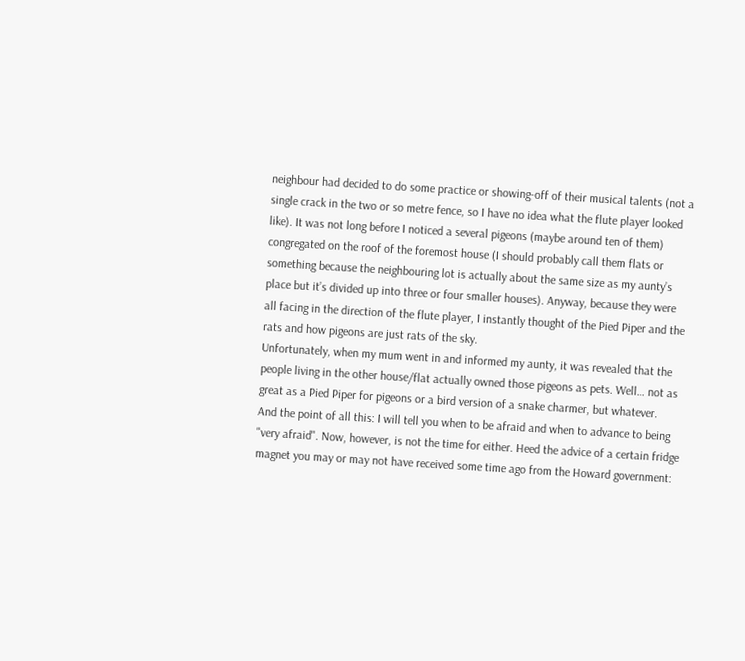neighbour had decided to do some practice or showing-off of their musical talents (not a single crack in the two or so metre fence, so I have no idea what the flute player looked like). It was not long before I noticed a several pigeons (maybe around ten of them) congregated on the roof of the foremost house (I should probably call them flats or something because the neighbouring lot is actually about the same size as my aunty’s place but it’s divided up into three or four smaller houses). Anyway, because they were all facing in the direction of the flute player, I instantly thought of the Pied Piper and the rats and how pigeons are just rats of the sky.
Unfortunately, when my mum went in and informed my aunty, it was revealed that the people living in the other house/flat actually owned those pigeons as pets. Well… not as great as a Pied Piper for pigeons or a bird version of a snake charmer, but whatever.
And the point of all this: I will tell you when to be afraid and when to advance to being "very afraid". Now, however, is not the time for either. Heed the advice of a certain fridge magnet you may or may not have received some time ago from the Howard government: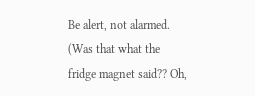Be alert, not alarmed. (Was that what the fridge magnet said?? Oh,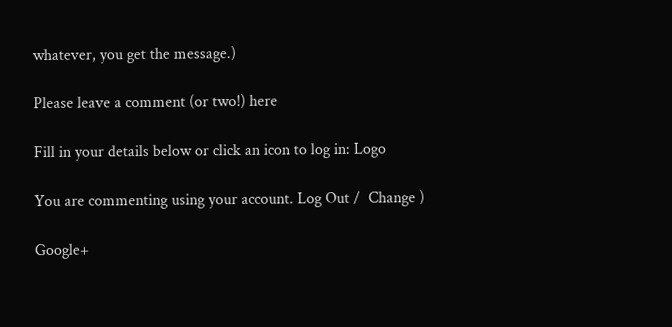whatever, you get the message.)

Please leave a comment (or two!) here

Fill in your details below or click an icon to log in: Logo

You are commenting using your account. Log Out /  Change )

Google+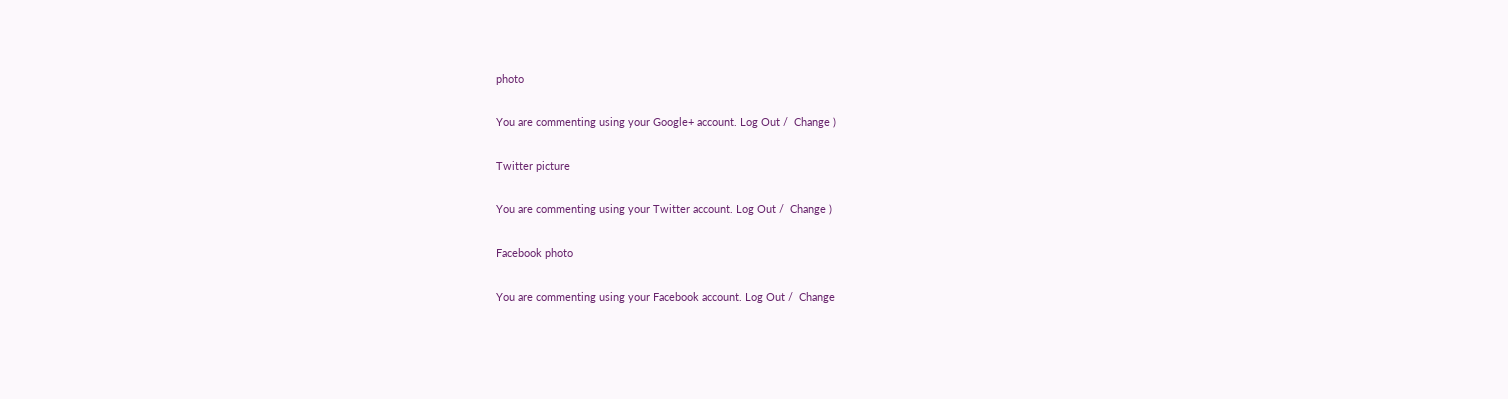photo

You are commenting using your Google+ account. Log Out /  Change )

Twitter picture

You are commenting using your Twitter account. Log Out /  Change )

Facebook photo

You are commenting using your Facebook account. Log Out /  Change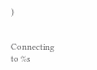)


Connecting to %s